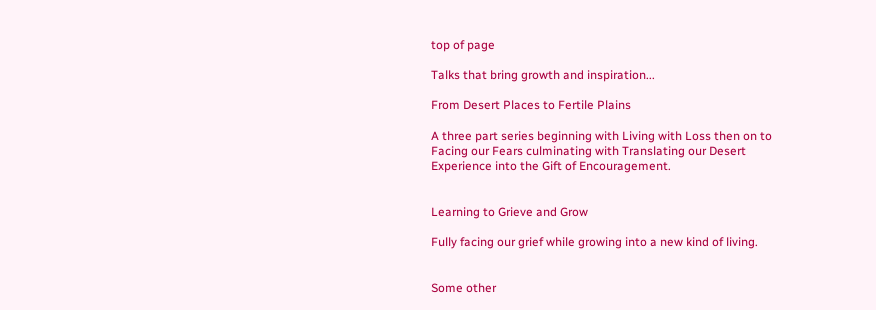top of page

Talks that bring growth and inspiration...

From Desert Places to Fertile Plains

A three part series beginning with Living with Loss then on to Facing our Fears culminating with Translating our Desert Experience into the Gift of Encouragement.


Learning to Grieve and Grow

Fully facing our grief while growing into a new kind of living.


Some other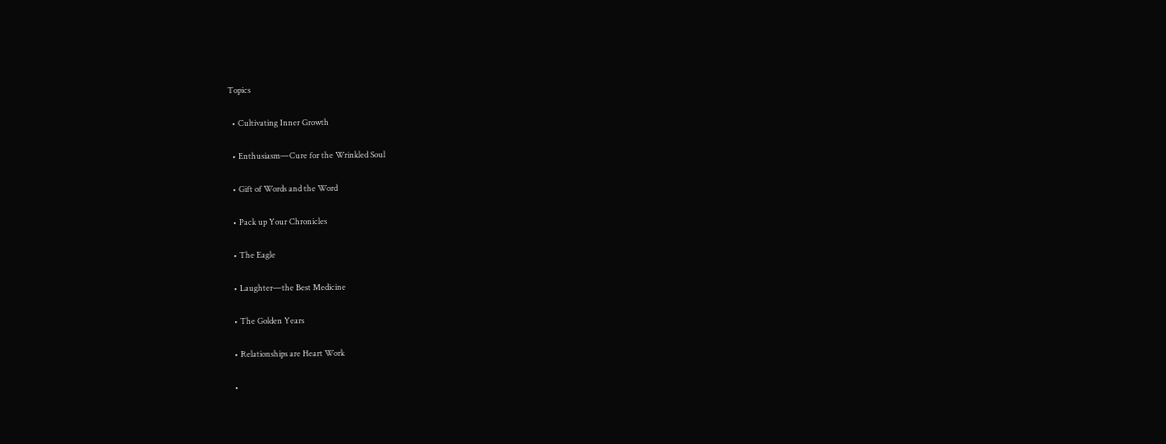Topics


  • Cultivating Inner Growth


  • Enthusiasm—Cure for the Wrinkled Soul


  • Gift of Words and the Word


  • Pack up Your Chronicles


  • The Eagle


  • Laughter—the Best Medicine


  • The Golden Years


  • Relationships are Heart Work


  •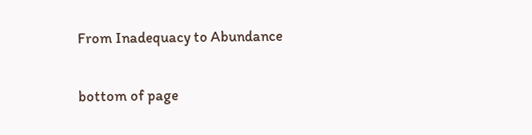From Inadequacy to Abundance

bottom of page